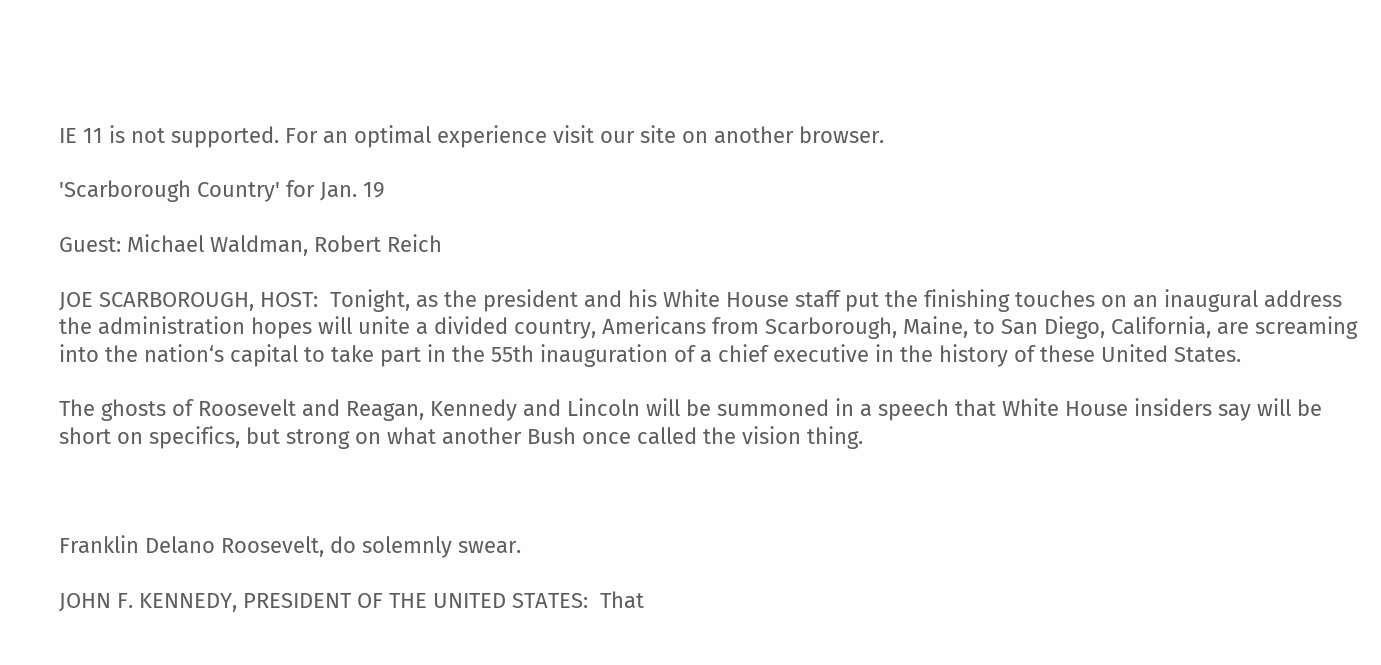IE 11 is not supported. For an optimal experience visit our site on another browser.

'Scarborough Country' for Jan. 19

Guest: Michael Waldman, Robert Reich

JOE SCARBOROUGH, HOST:  Tonight, as the president and his White House staff put the finishing touches on an inaugural address the administration hopes will unite a divided country, Americans from Scarborough, Maine, to San Diego, California, are screaming into the nation‘s capital to take part in the 55th inauguration of a chief executive in the history of these United States.

The ghosts of Roosevelt and Reagan, Kennedy and Lincoln will be summoned in a speech that White House insiders say will be short on specifics, but strong on what another Bush once called the vision thing.



Franklin Delano Roosevelt, do solemnly swear.

JOHN F. KENNEDY, PRESIDENT OF THE UNITED STATES:  That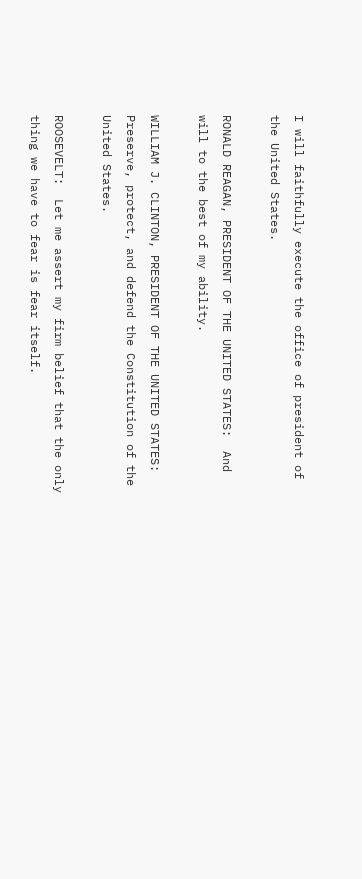I will faithfully execute the office of president of the United States.

RONALD REAGAN, PRESIDENT OF THE UNITED STATES:  And will to the best of my ability.

WILLIAM J. CLINTON, PRESIDENT OF THE UNITED STATES:  Preserve, protect, and defend the Constitution of the United States.

ROOSEVELT:  Let me assert my firm belief that the only thing we have to fear is fear itself.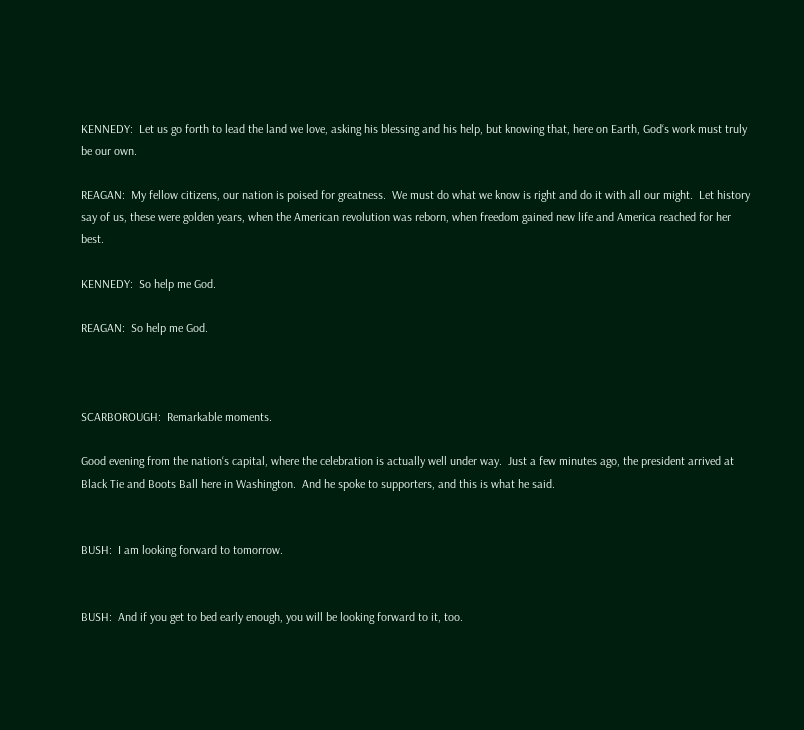KENNEDY:  Let us go forth to lead the land we love, asking his blessing and his help, but knowing that, here on Earth, God‘s work must truly be our own.

REAGAN:  My fellow citizens, our nation is poised for greatness.  We must do what we know is right and do it with all our might.  Let history say of us, these were golden years, when the American revolution was reborn, when freedom gained new life and America reached for her best.

KENNEDY:  So help me God.

REAGAN:  So help me God.



SCARBOROUGH:  Remarkable moments.

Good evening from the nation‘s capital, where the celebration is actually well under way.  Just a few minutes ago, the president arrived at Black Tie and Boots Ball here in Washington.  And he spoke to supporters, and this is what he said.


BUSH:  I am looking forward to tomorrow.


BUSH:  And if you get to bed early enough, you will be looking forward to it, too.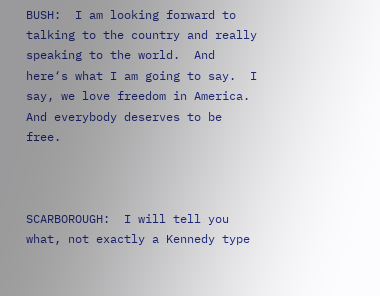BUSH:  I am looking forward to talking to the country and really speaking to the world.  And here‘s what I am going to say.  I say, we love freedom in America.  And everybody deserves to be free.



SCARBOROUGH:  I will tell you what, not exactly a Kennedy type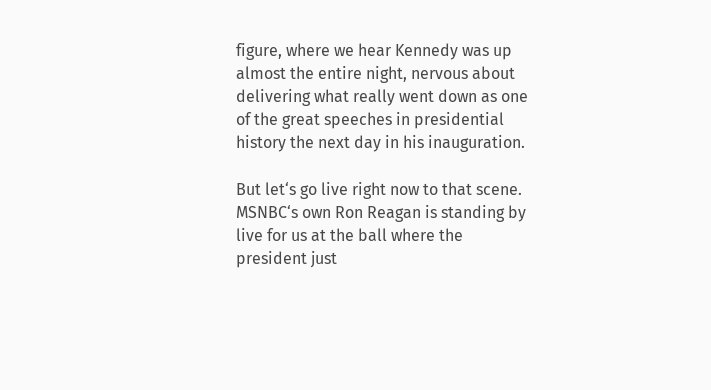figure, where we hear Kennedy was up almost the entire night, nervous about delivering what really went down as one of the great speeches in presidential history the next day in his inauguration.

But let‘s go live right now to that scene.  MSNBC‘s own Ron Reagan is standing by live for us at the ball where the president just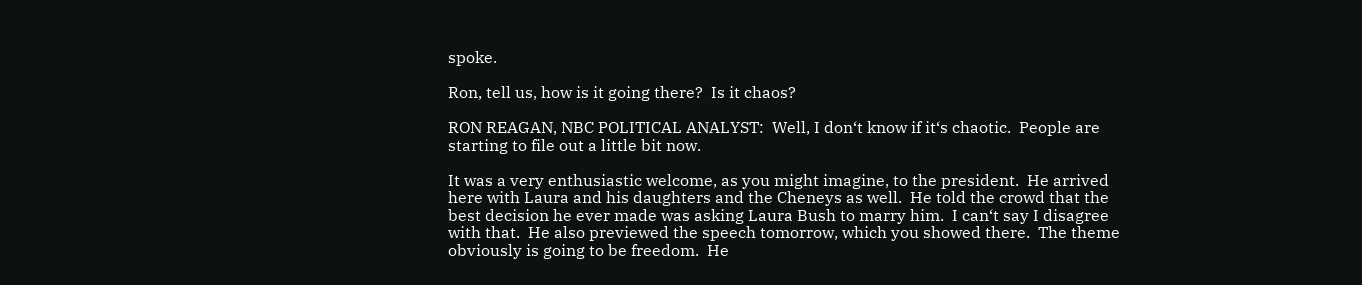spoke.

Ron, tell us, how is it going there?  Is it chaos?

RON REAGAN, NBC POLITICAL ANALYST:  Well, I don‘t know if it‘s chaotic.  People are starting to file out a little bit now.

It was a very enthusiastic welcome, as you might imagine, to the president.  He arrived here with Laura and his daughters and the Cheneys as well.  He told the crowd that the best decision he ever made was asking Laura Bush to marry him.  I can‘t say I disagree with that.  He also previewed the speech tomorrow, which you showed there.  The theme obviously is going to be freedom.  He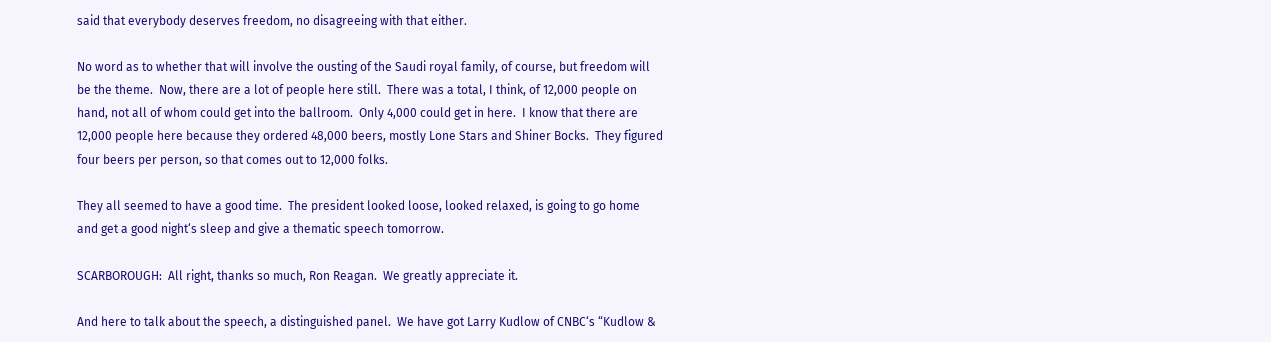said that everybody deserves freedom, no disagreeing with that either.

No word as to whether that will involve the ousting of the Saudi royal family, of course, but freedom will be the theme.  Now, there are a lot of people here still.  There was a total, I think, of 12,000 people on hand, not all of whom could get into the ballroom.  Only 4,000 could get in here.  I know that there are 12,000 people here because they ordered 48,000 beers, mostly Lone Stars and Shiner Bocks.  They figured four beers per person, so that comes out to 12,000 folks.

They all seemed to have a good time.  The president looked loose, looked relaxed, is going to go home and get a good night‘s sleep and give a thematic speech tomorrow.

SCARBOROUGH:  All right, thanks so much, Ron Reagan.  We greatly appreciate it.

And here to talk about the speech, a distinguished panel.  We have got Larry Kudlow of CNBC‘s “Kudlow &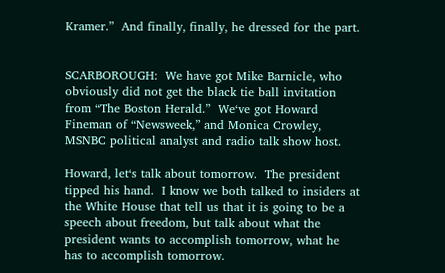Kramer.”  And finally, finally, he dressed for the part.


SCARBOROUGH:  We have got Mike Barnicle, who obviously did not get the black tie ball invitation from “The Boston Herald.”  We‘ve got Howard Fineman of “Newsweek,” and Monica Crowley, MSNBC political analyst and radio talk show host.

Howard, let‘s talk about tomorrow.  The president tipped his hand.  I know we both talked to insiders at the White House that tell us that it is going to be a speech about freedom, but talk about what the president wants to accomplish tomorrow, what he has to accomplish tomorrow.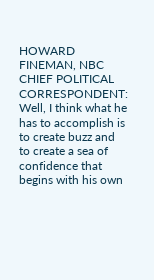HOWARD FINEMAN, NBC CHIEF POLITICAL CORRESPONDENT:  Well, I think what he has to accomplish is to create buzz and to create a sea of confidence that begins with his own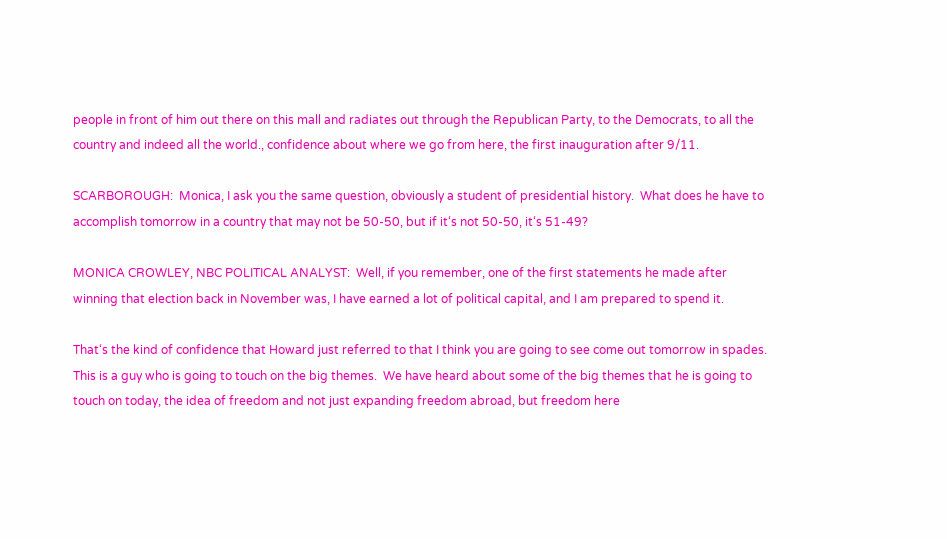people in front of him out there on this mall and radiates out through the Republican Party, to the Democrats, to all the country and indeed all the world., confidence about where we go from here, the first inauguration after 9/11.

SCARBOROUGH:  Monica, I ask you the same question, obviously a student of presidential history.  What does he have to accomplish tomorrow in a country that may not be 50-50, but if it‘s not 50-50, it‘s 51-49?

MONICA CROWLEY, NBC POLITICAL ANALYST:  Well, if you remember, one of the first statements he made after winning that election back in November was, I have earned a lot of political capital, and I am prepared to spend it.

That‘s the kind of confidence that Howard just referred to that I think you are going to see come out tomorrow in spades.  This is a guy who is going to touch on the big themes.  We have heard about some of the big themes that he is going to touch on today, the idea of freedom and not just expanding freedom abroad, but freedom here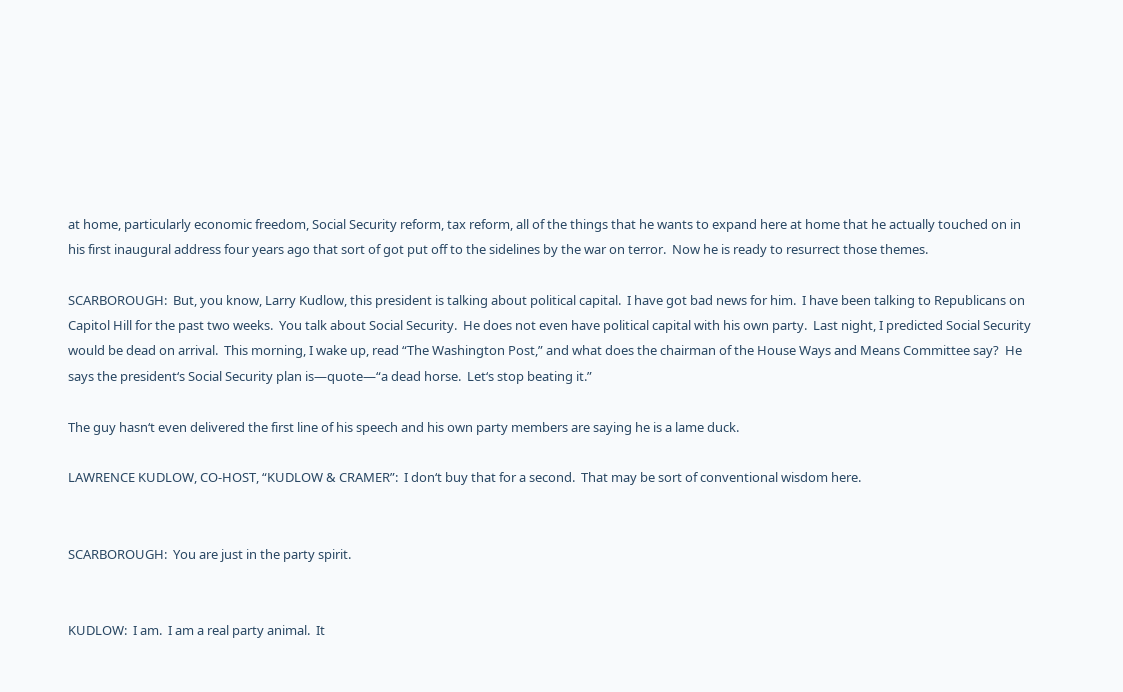at home, particularly economic freedom, Social Security reform, tax reform, all of the things that he wants to expand here at home that he actually touched on in his first inaugural address four years ago that sort of got put off to the sidelines by the war on terror.  Now he is ready to resurrect those themes.

SCARBOROUGH:  But, you know, Larry Kudlow, this president is talking about political capital.  I have got bad news for him.  I have been talking to Republicans on Capitol Hill for the past two weeks.  You talk about Social Security.  He does not even have political capital with his own party.  Last night, I predicted Social Security would be dead on arrival.  This morning, I wake up, read “The Washington Post,” and what does the chairman of the House Ways and Means Committee say?  He says the president‘s Social Security plan is—quote—“a dead horse.  Let‘s stop beating it.”

The guy hasn‘t even delivered the first line of his speech and his own party members are saying he is a lame duck.

LAWRENCE KUDLOW, CO-HOST, “KUDLOW & CRAMER”:  I don‘t buy that for a second.  That may be sort of conventional wisdom here.


SCARBOROUGH:  You are just in the party spirit.


KUDLOW:  I am.  I am a real party animal.  It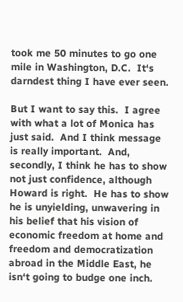took me 50 minutes to go one mile in Washington, D.C.  It‘s darndest thing I have ever seen.

But I want to say this.  I agree with what a lot of Monica has just said.  And I think message is really important.  And, secondly, I think he has to show not just confidence, although Howard is right.  He has to show he is unyielding, unwavering in his belief that his vision of economic freedom at home and freedom and democratization abroad in the Middle East, he isn‘t going to budge one inch.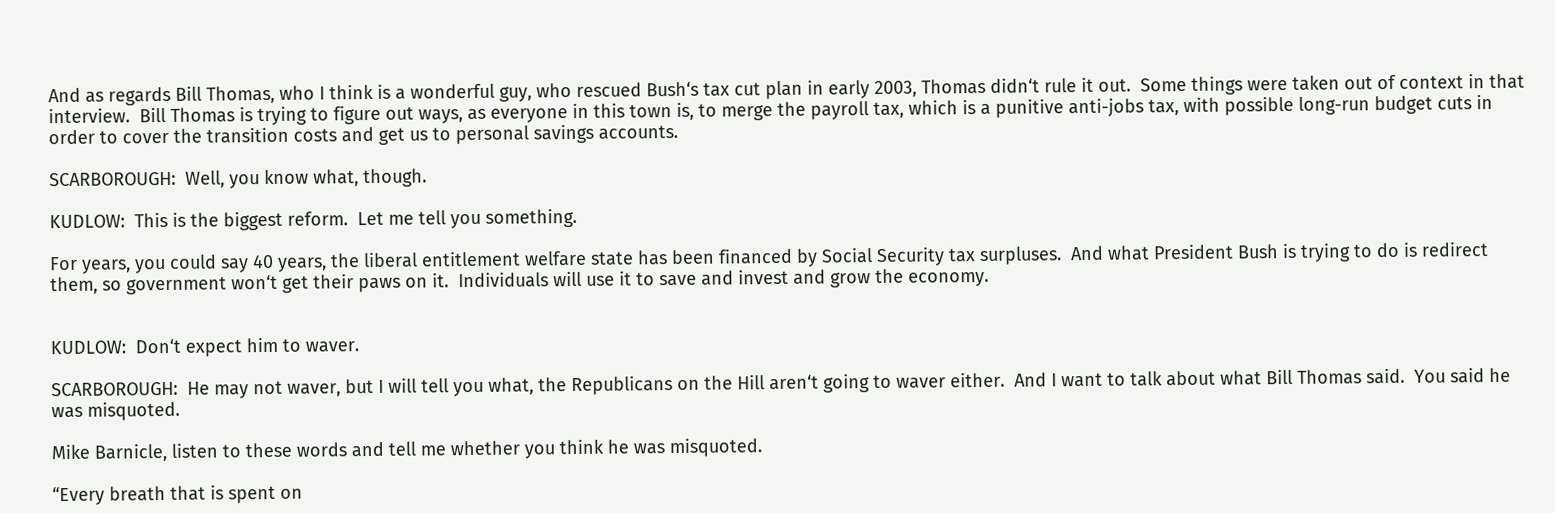And as regards Bill Thomas, who I think is a wonderful guy, who rescued Bush‘s tax cut plan in early 2003, Thomas didn‘t rule it out.  Some things were taken out of context in that interview.  Bill Thomas is trying to figure out ways, as everyone in this town is, to merge the payroll tax, which is a punitive anti-jobs tax, with possible long-run budget cuts in order to cover the transition costs and get us to personal savings accounts.

SCARBOROUGH:  Well, you know what, though.

KUDLOW:  This is the biggest reform.  Let me tell you something.

For years, you could say 40 years, the liberal entitlement welfare state has been financed by Social Security tax surpluses.  And what President Bush is trying to do is redirect them, so government won‘t get their paws on it.  Individuals will use it to save and invest and grow the economy.


KUDLOW:  Don‘t expect him to waver.

SCARBOROUGH:  He may not waver, but I will tell you what, the Republicans on the Hill aren‘t going to waver either.  And I want to talk about what Bill Thomas said.  You said he was misquoted.

Mike Barnicle, listen to these words and tell me whether you think he was misquoted.

“Every breath that is spent on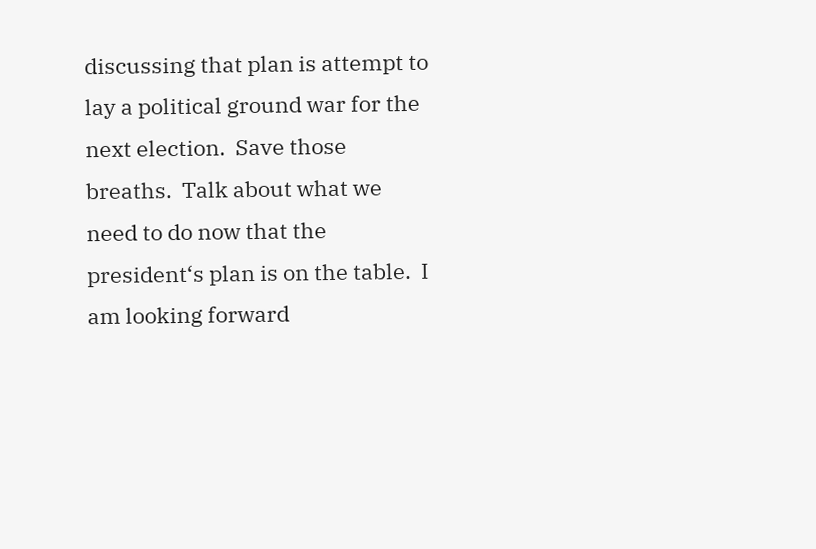discussing that plan is attempt to lay a political ground war for the next election.  Save those breaths.  Talk about what we need to do now that the president‘s plan is on the table.  I am looking forward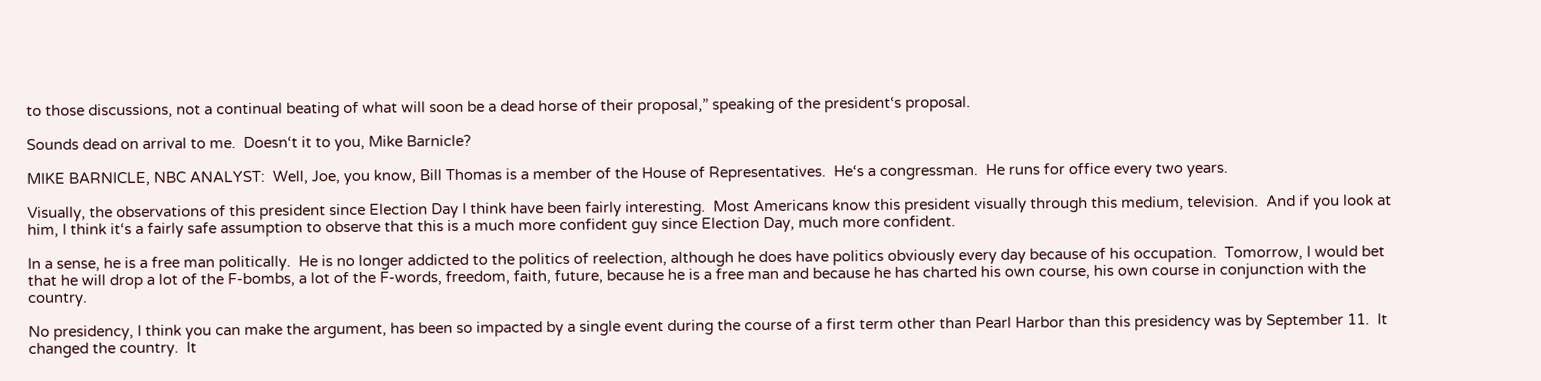to those discussions, not a continual beating of what will soon be a dead horse of their proposal,” speaking of the president‘s proposal.

Sounds dead on arrival to me.  Doesn‘t it to you, Mike Barnicle?

MIKE BARNICLE, NBC ANALYST:  Well, Joe, you know, Bill Thomas is a member of the House of Representatives.  He‘s a congressman.  He runs for office every two years.

Visually, the observations of this president since Election Day I think have been fairly interesting.  Most Americans know this president visually through this medium, television.  And if you look at him, I think it‘s a fairly safe assumption to observe that this is a much more confident guy since Election Day, much more confident.

In a sense, he is a free man politically.  He is no longer addicted to the politics of reelection, although he does have politics obviously every day because of his occupation.  Tomorrow, I would bet that he will drop a lot of the F-bombs, a lot of the F-words, freedom, faith, future, because he is a free man and because he has charted his own course, his own course in conjunction with the country.

No presidency, I think you can make the argument, has been so impacted by a single event during the course of a first term other than Pearl Harbor than this presidency was by September 11.  It changed the country.  It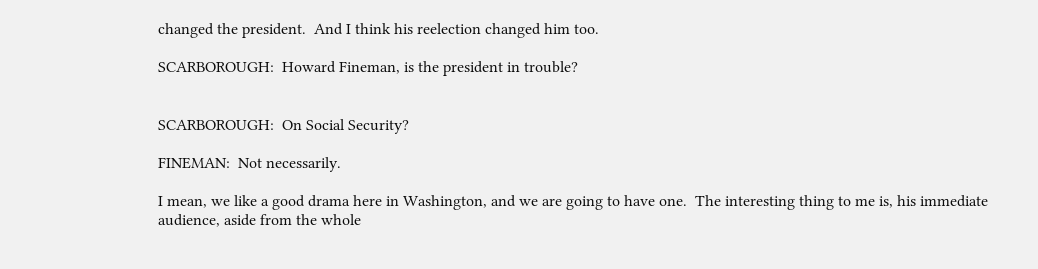changed the president.  And I think his reelection changed him too.

SCARBOROUGH:  Howard Fineman, is the president in trouble?


SCARBOROUGH:  On Social Security?

FINEMAN:  Not necessarily.

I mean, we like a good drama here in Washington, and we are going to have one.  The interesting thing to me is, his immediate audience, aside from the whole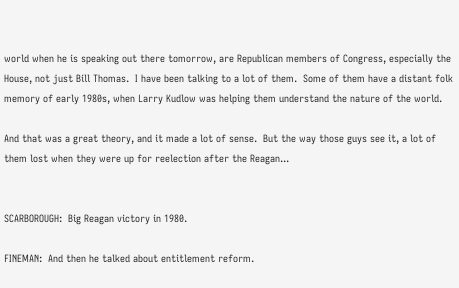world when he is speaking out there tomorrow, are Republican members of Congress, especially the House, not just Bill Thomas.  I have been talking to a lot of them.  Some of them have a distant folk memory of early 1980s, when Larry Kudlow was helping them understand the nature of the world.

And that was a great theory, and it made a lot of sense.  But the way those guys see it, a lot of them lost when they were up for reelection after the Reagan...


SCARBOROUGH:  Big Reagan victory in 1980.

FINEMAN:  And then he talked about entitlement reform.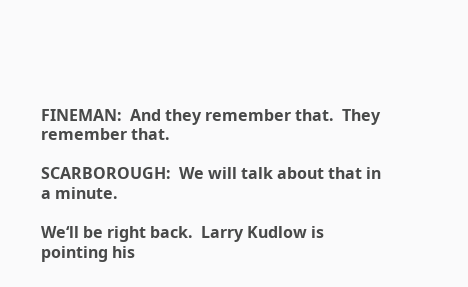FINEMAN:  And they remember that.  They remember that.

SCARBOROUGH:  We will talk about that in a minute.

We‘ll be right back.  Larry Kudlow is pointing his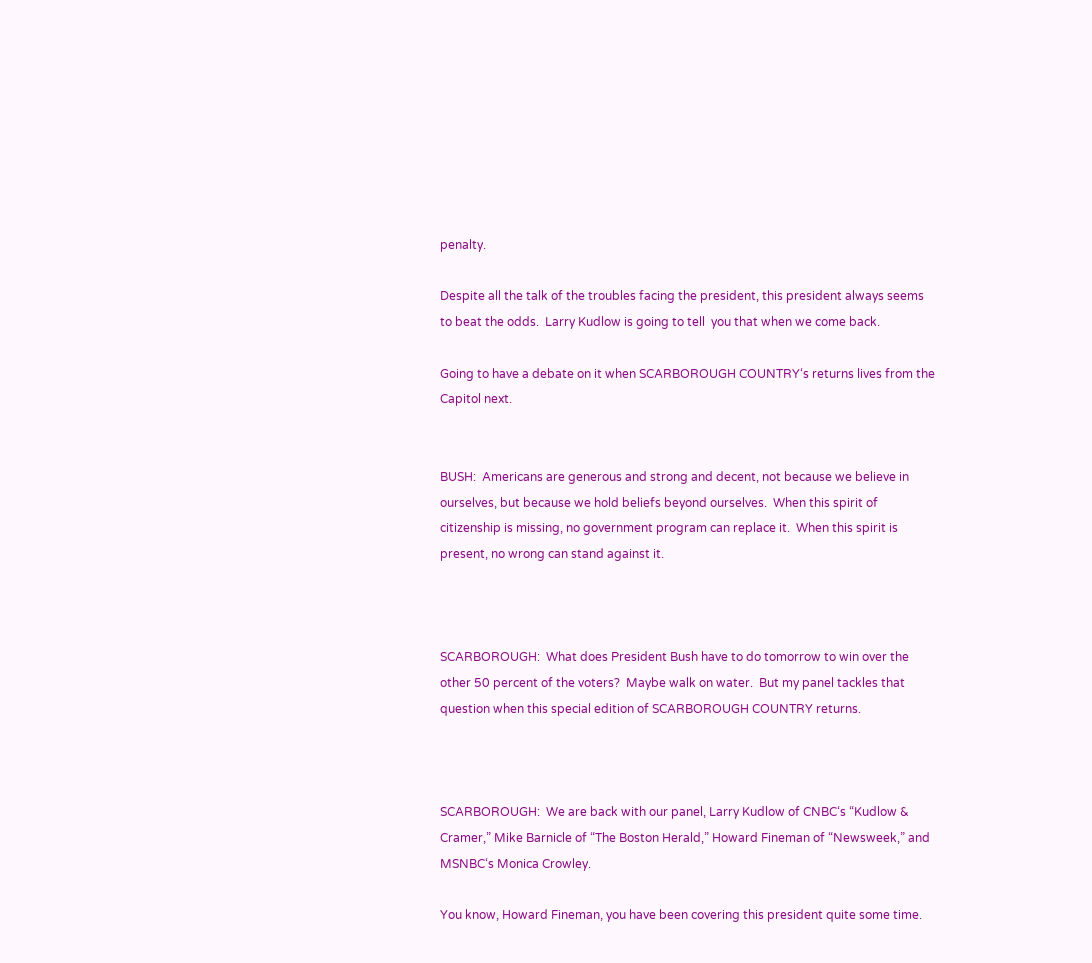penalty.

Despite all the talk of the troubles facing the president, this president always seems to beat the odds.  Larry Kudlow is going to tell  you that when we come back.

Going to have a debate on it when SCARBOROUGH COUNTRY‘s returns lives from the Capitol next.


BUSH:  Americans are generous and strong and decent, not because we believe in ourselves, but because we hold beliefs beyond ourselves.  When this spirit of citizenship is missing, no government program can replace it.  When this spirit is present, no wrong can stand against it.



SCARBOROUGH:  What does President Bush have to do tomorrow to win over the other 50 percent of the voters?  Maybe walk on water.  But my panel tackles that question when this special edition of SCARBOROUGH COUNTRY returns.



SCARBOROUGH:  We are back with our panel, Larry Kudlow of CNBC‘s “Kudlow & Cramer,” Mike Barnicle of “The Boston Herald,” Howard Fineman of “Newsweek,” and MSNBC‘s Monica Crowley.

You know, Howard Fineman, you have been covering this president quite some time.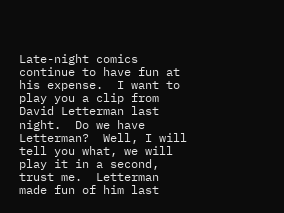Late-night comics continue to have fun at his expense.  I want to play you a clip from David Letterman last night.  Do we have Letterman?  Well, I will tell you what, we will play it in a second, trust me.  Letterman made fun of him last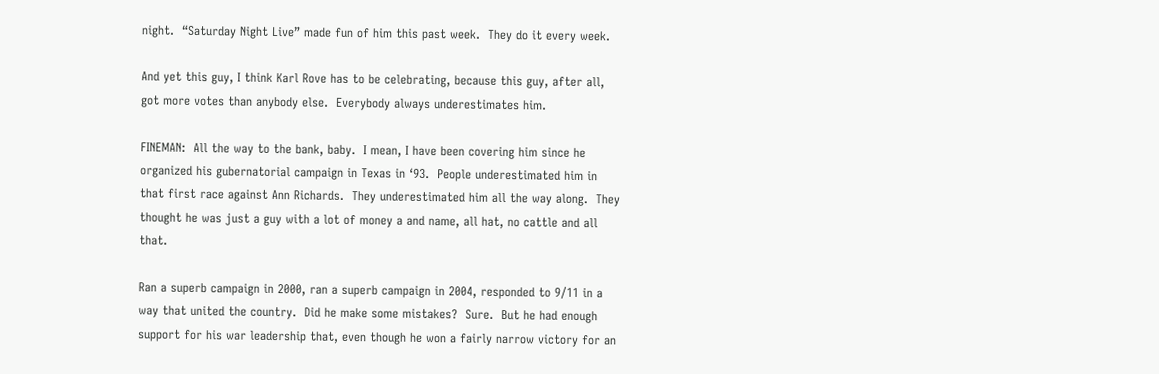night.  “Saturday Night Live” made fun of him this past week.  They do it every week.

And yet this guy, I think Karl Rove has to be celebrating, because this guy, after all, got more votes than anybody else.  Everybody always underestimates him.

FINEMAN:  All the way to the bank, baby.  I mean, I have been covering him since he organized his gubernatorial campaign in Texas in ‘93.  People underestimated him in that first race against Ann Richards.  They underestimated him all the way along.  They thought he was just a guy with a lot of money a and name, all hat, no cattle and all that.

Ran a superb campaign in 2000, ran a superb campaign in 2004, responded to 9/11 in a way that united the country.  Did he make some mistakes?  Sure.  But he had enough support for his war leadership that, even though he won a fairly narrow victory for an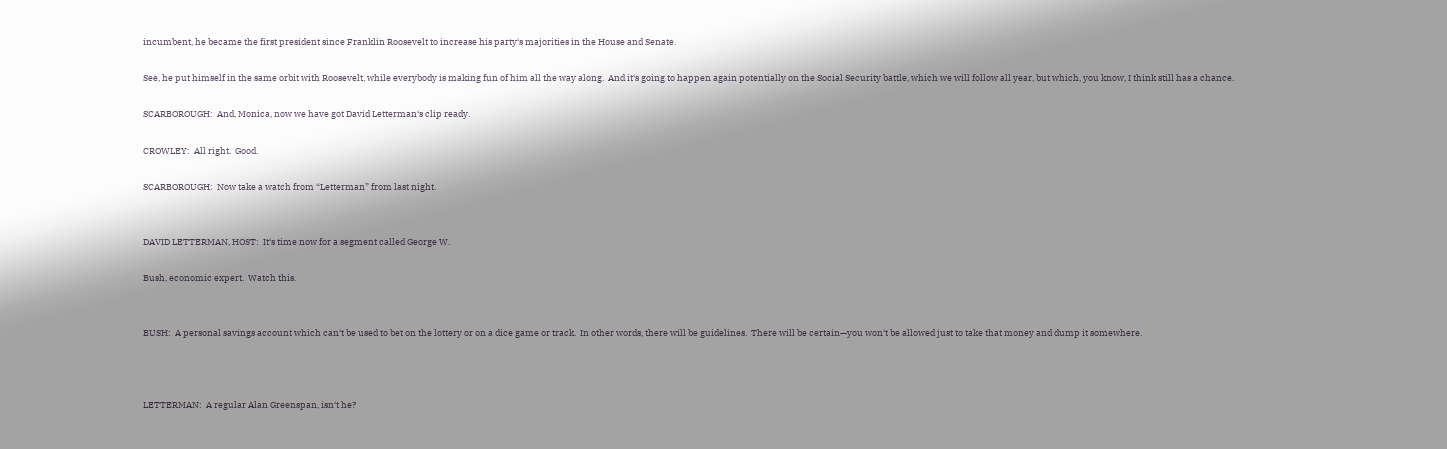incumbent, he became the first president since Franklin Roosevelt to increase his party‘s majorities in the House and Senate.

See, he put himself in the same orbit with Roosevelt, while everybody is making fun of him all the way along.  And it‘s going to happen again potentially on the Social Security battle, which we will follow all year, but which, you know, I think still has a chance.

SCARBOROUGH:  And, Monica, now we have got David Letterman‘s clip ready.

CROWLEY:  All right.  Good.

SCARBOROUGH:  Now take a watch from “Letterman” from last night.


DAVID LETTERMAN, HOST:  It‘s time now for a segment called George W.

Bush, economic expert.  Watch this.


BUSH:  A personal savings account which can‘t be used to bet on the lottery or on a dice game or track.  In other words, there will be guidelines.  There will be certain—you won‘t be allowed just to take that money and dump it somewhere.



LETTERMAN:  A regular Alan Greenspan, isn‘t he?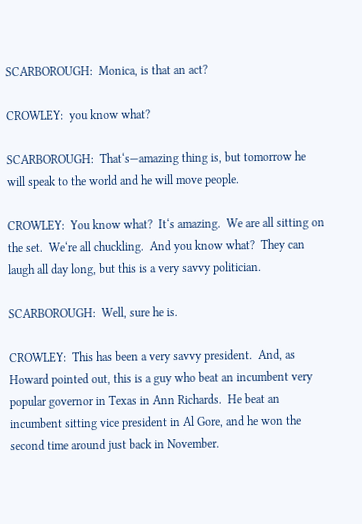SCARBOROUGH:  Monica, is that an act?

CROWLEY:  you know what?

SCARBOROUGH:  That‘s—amazing thing is, but tomorrow he will speak to the world and he will move people.

CROWLEY:  You know what?  It‘s amazing.  We are all sitting on the set.  We‘re all chuckling.  And you know what?  They can laugh all day long, but this is a very savvy politician.

SCARBOROUGH:  Well, sure he is.

CROWLEY:  This has been a very savvy president.  And, as Howard pointed out, this is a guy who beat an incumbent very popular governor in Texas in Ann Richards.  He beat an incumbent sitting vice president in Al Gore, and he won the second time around just back in November.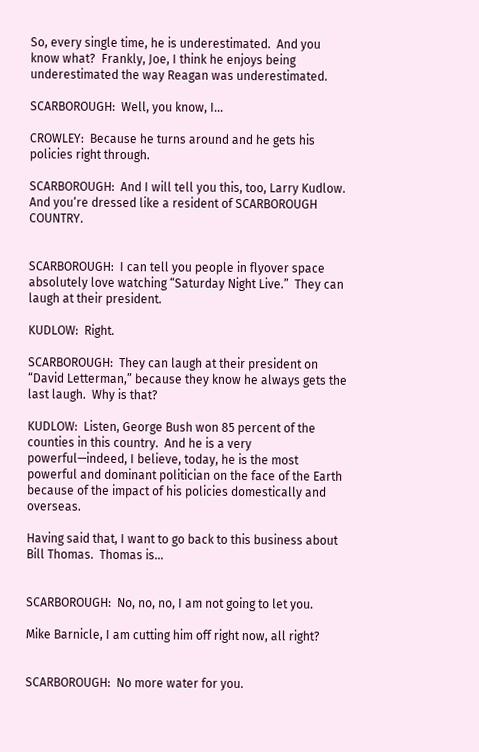So, every single time, he is underestimated.  And you know what?  Frankly, Joe, I think he enjoys being underestimated the way Reagan was underestimated.

SCARBOROUGH:  Well, you know, I...

CROWLEY:  Because he turns around and he gets his policies right through.

SCARBOROUGH:  And I will tell you this, too, Larry Kudlow.  And you‘re dressed like a resident of SCARBOROUGH COUNTRY.


SCARBOROUGH:  I can tell you people in flyover space absolutely love watching “Saturday Night Live.”  They can laugh at their president.

KUDLOW:  Right.

SCARBOROUGH:  They can laugh at their president on “David Letterman,” because they know he always gets the last laugh.  Why is that?

KUDLOW:  Listen, George Bush won 85 percent of the counties in this country.  And he is a very powerful—indeed, I believe, today, he is the most powerful and dominant politician on the face of the Earth because of the impact of his policies domestically and overseas.

Having said that, I want to go back to this business about Bill Thomas.  Thomas is...


SCARBOROUGH:  No, no, no, I am not going to let you.

Mike Barnicle, I am cutting him off right now, all right?


SCARBOROUGH:  No more water for you.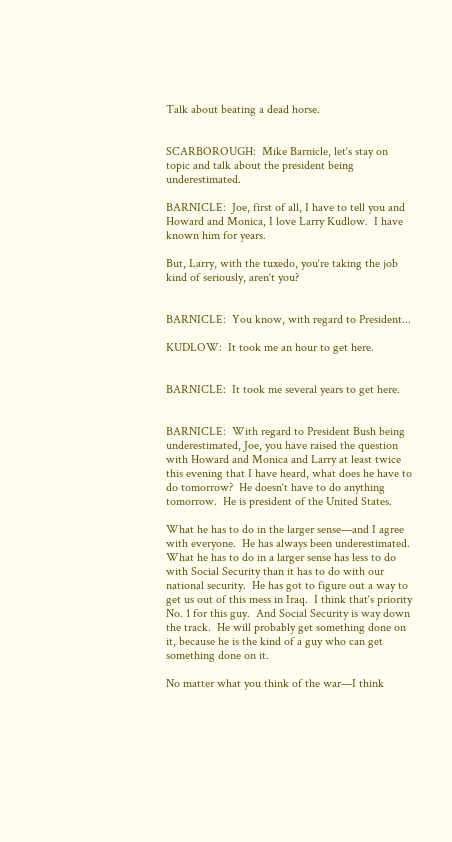Talk about beating a dead horse.


SCARBOROUGH:  Mike Barnicle, let‘s stay on topic and talk about the president being underestimated.

BARNICLE:  Joe, first of all, I have to tell you and Howard and Monica, I love Larry Kudlow.  I have known him for years.

But, Larry, with the tuxedo, you‘re taking the job kind of seriously, aren‘t you?


BARNICLE:  You know, with regard to President...

KUDLOW:  It took me an hour to get here.


BARNICLE:  It took me several years to get here.


BARNICLE:  With regard to President Bush being underestimated, Joe, you have raised the question with Howard and Monica and Larry at least twice this evening that I have heard, what does he have to do tomorrow?  He doesn‘t have to do anything tomorrow.  He is president of the United States.

What he has to do in the larger sense—and I agree with everyone.  He has always been underestimated.  What he has to do in a larger sense has less to do with Social Security than it has to do with our national security.  He has got to figure out a way to get us out of this mess in Iraq.  I think that‘s priority No. 1 for this guy.  And Social Security is way down the track.  He will probably get something done on it, because he is the kind of a guy who can get something done on it.

No matter what you think of the war—I think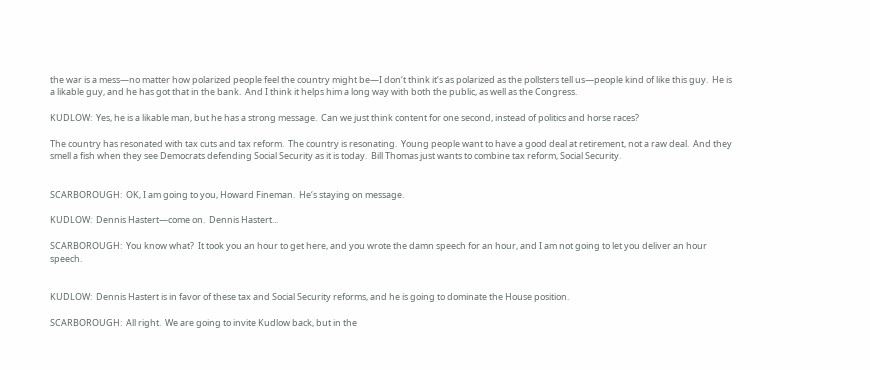the war is a mess—no matter how polarized people feel the country might be—I don‘t think it‘s as polarized as the pollsters tell us—people kind of like this guy.  He is a likable guy, and he has got that in the bank.  And I think it helps him a long way with both the public, as well as the Congress.

KUDLOW:  Yes, he is a likable man, but he has a strong message.  Can we just think content for one second, instead of politics and horse races?

The country has resonated with tax cuts and tax reform.  The country is resonating.  Young people want to have a good deal at retirement, not a raw deal.  And they smell a fish when they see Democrats defending Social Security as it is today.  Bill Thomas just wants to combine tax reform, Social Security.


SCARBOROUGH:  OK, I am going to you, Howard Fineman.  He‘s staying on message.

KUDLOW:  Dennis Hastert—come on.  Dennis Hastert...

SCARBOROUGH:  You know what?  It took you an hour to get here, and you wrote the damn speech for an hour, and I am not going to let you deliver an hour speech.


KUDLOW:  Dennis Hastert is in favor of these tax and Social Security reforms, and he is going to dominate the House position.

SCARBOROUGH:  All right.  We are going to invite Kudlow back, but in the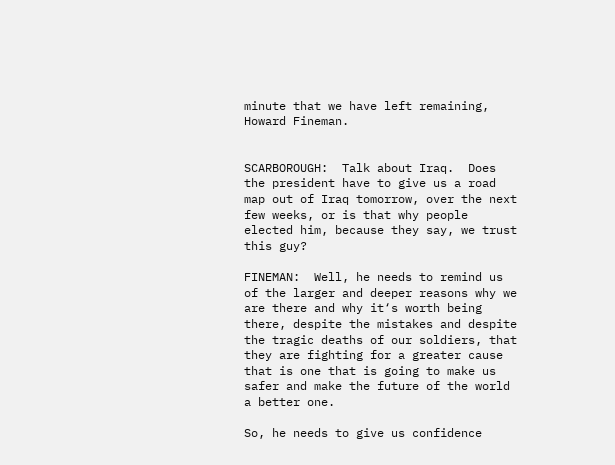minute that we have left remaining, Howard Fineman.


SCARBOROUGH:  Talk about Iraq.  Does the president have to give us a road map out of Iraq tomorrow, over the next few weeks, or is that why people elected him, because they say, we trust this guy?

FINEMAN:  Well, he needs to remind us of the larger and deeper reasons why we are there and why it‘s worth being there, despite the mistakes and despite the tragic deaths of our soldiers, that they are fighting for a greater cause that is one that is going to make us safer and make the future of the world a better one.

So, he needs to give us confidence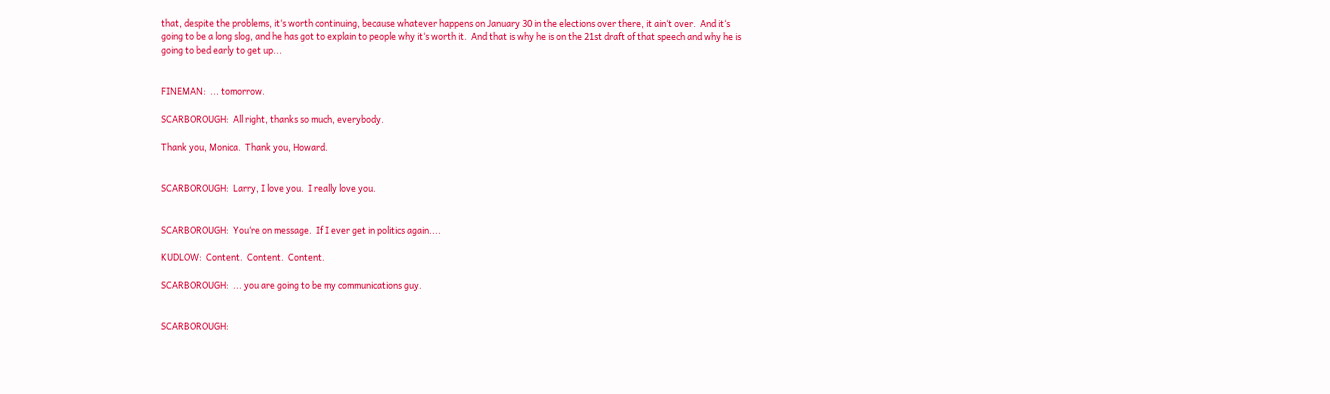that, despite the problems, it‘s worth continuing, because whatever happens on January 30 in the elections over there, it ain‘t over.  And it‘s going to be a long slog, and he has got to explain to people why it‘s worth it.  And that is why he is on the 21st draft of that speech and why he is going to bed early to get up...


FINEMAN:  ... tomorrow.

SCARBOROUGH:  All right, thanks so much, everybody.

Thank you, Monica.  Thank you, Howard.


SCARBOROUGH:  Larry, I love you.  I really love you.


SCARBOROUGH:  You‘re on message.  If I ever get in politics again....

KUDLOW:  Content.  Content.  Content.

SCARBOROUGH:  ... you are going to be my communications guy.


SCARBOROUGH: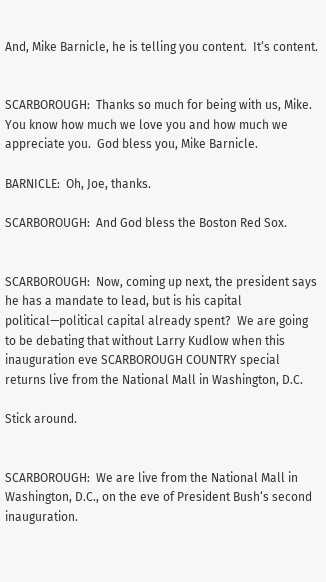And, Mike Barnicle, he is telling you content.  It‘s content.


SCARBOROUGH:  Thanks so much for being with us, Mike.  You know how much we love you and how much we appreciate you.  God bless you, Mike Barnicle.

BARNICLE:  Oh, Joe, thanks.

SCARBOROUGH:  And God bless the Boston Red Sox.


SCARBOROUGH:  Now, coming up next, the president says he has a mandate to lead, but is his capital political—political capital already spent?  We are going to be debating that without Larry Kudlow when this inauguration eve SCARBOROUGH COUNTRY special returns live from the National Mall in Washington, D.C.

Stick around.


SCARBOROUGH:  We are live from the National Mall in Washington, D.C., on the eve of President Bush‘s second inauguration.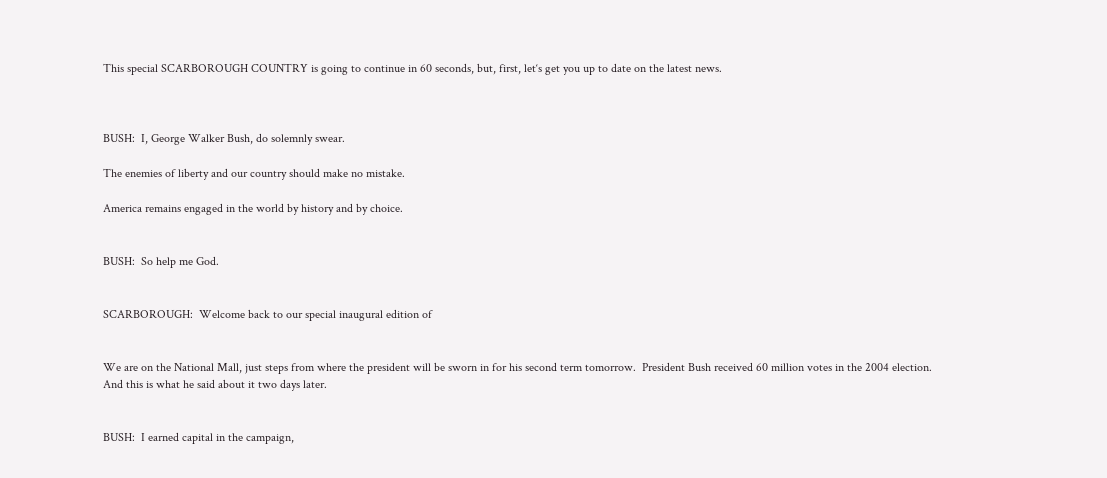This special SCARBOROUGH COUNTRY is going to continue in 60 seconds, but, first, let‘s get you up to date on the latest news.



BUSH:  I, George Walker Bush, do solemnly swear.

The enemies of liberty and our country should make no mistake.

America remains engaged in the world by history and by choice.


BUSH:  So help me God.


SCARBOROUGH:  Welcome back to our special inaugural edition of


We are on the National Mall, just steps from where the president will be sworn in for his second term tomorrow.  President Bush received 60 million votes in the 2004 election.  And this is what he said about it two days later.


BUSH:  I earned capital in the campaign,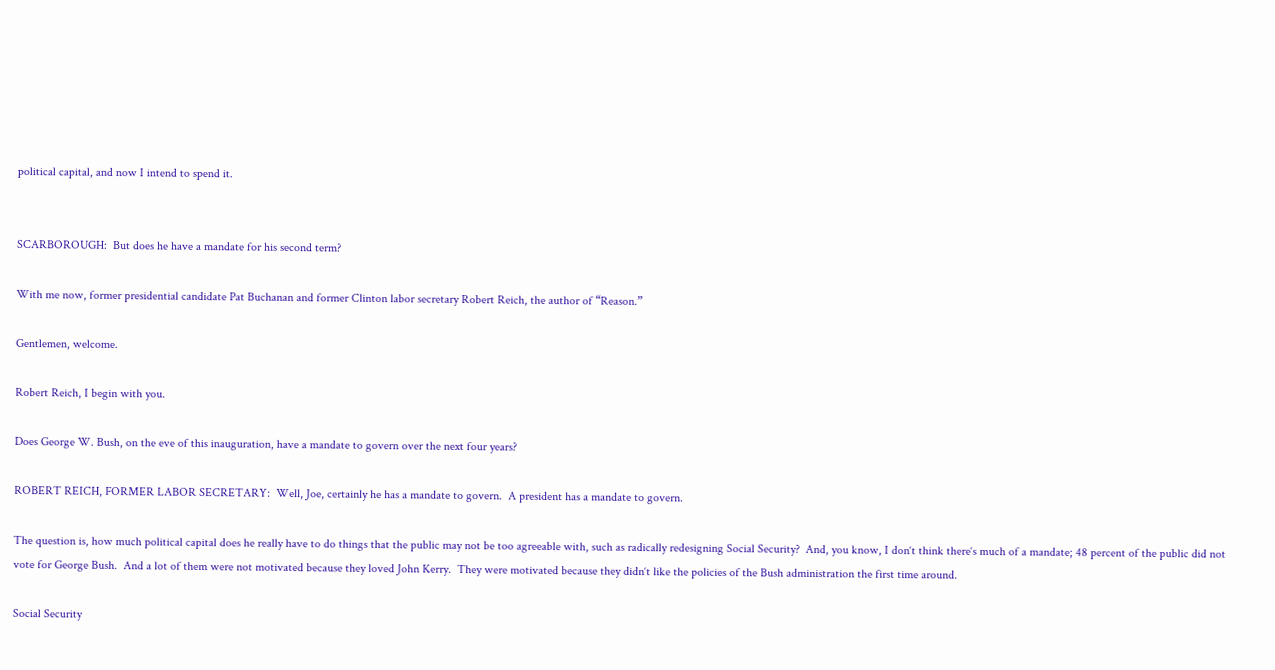political capital, and now I intend to spend it.


SCARBOROUGH:  But does he have a mandate for his second term?

With me now, former presidential candidate Pat Buchanan and former Clinton labor secretary Robert Reich, the author of “Reason.”

Gentlemen, welcome.

Robert Reich, I begin with you.

Does George W. Bush, on the eve of this inauguration, have a mandate to govern over the next four years?

ROBERT REICH, FORMER LABOR SECRETARY:  Well, Joe, certainly he has a mandate to govern.  A president has a mandate to govern.

The question is, how much political capital does he really have to do things that the public may not be too agreeable with, such as radically redesigning Social Security?  And, you know, I don‘t think there‘s much of a mandate; 48 percent of the public did not vote for George Bush.  And a lot of them were not motivated because they loved John Kerry.  They were motivated because they didn‘t like the policies of the Bush administration the first time around.

Social Security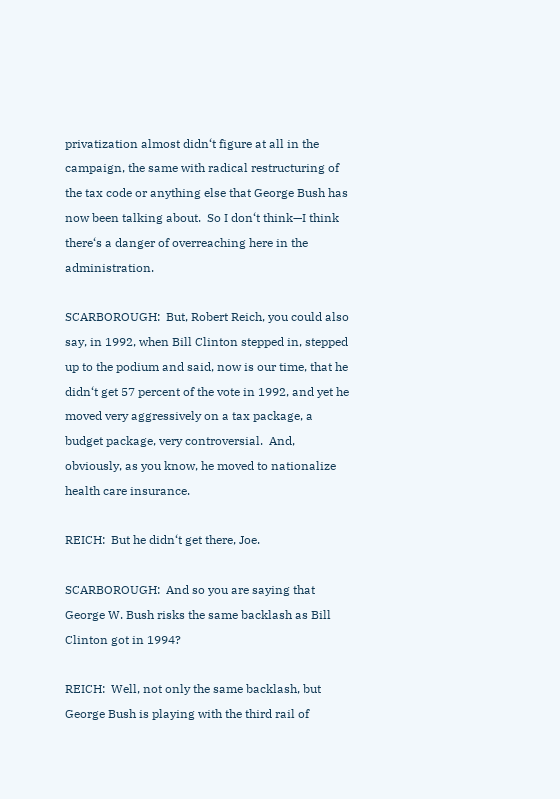privatization almost didn‘t figure at all in the campaign, the same with radical restructuring of the tax code or anything else that George Bush has now been talking about.  So I don‘t think—I think there‘s a danger of overreaching here in the administration.

SCARBOROUGH:  But, Robert Reich, you could also say, in 1992, when Bill Clinton stepped in, stepped up to the podium and said, now is our time, that he didn‘t get 57 percent of the vote in 1992, and yet he moved very aggressively on a tax package, a budget package, very controversial.  And, obviously, as you know, he moved to nationalize health care insurance.

REICH:  But he didn‘t get there, Joe.

SCARBOROUGH:  And so you are saying that George W. Bush risks the same backlash as Bill Clinton got in 1994?

REICH:  Well, not only the same backlash, but George Bush is playing with the third rail of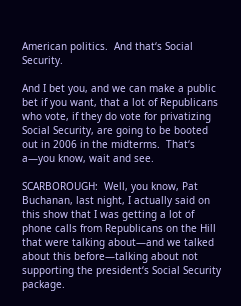American politics.  And that‘s Social Security.

And I bet you, and we can make a public bet if you want, that a lot of Republicans who vote, if they do vote for privatizing Social Security, are going to be booted out in 2006 in the midterms.  That‘s a—you know, wait and see.

SCARBOROUGH:  Well, you know, Pat Buchanan, last night, I actually said on this show that I was getting a lot of phone calls from Republicans on the Hill that were talking about—and we talked about this before—talking about not supporting the president‘s Social Security package.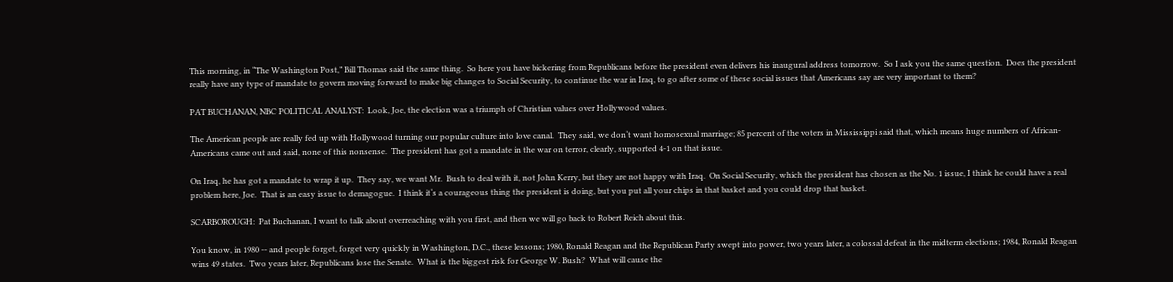This morning, in “The Washington Post,” Bill Thomas said the same thing.  So here you have bickering from Republicans before the president even delivers his inaugural address tomorrow.  So I ask you the same question.  Does the president really have any type of mandate to govern moving forward to make big changes to Social Security, to continue the war in Iraq, to go after some of these social issues that Americans say are very important to them?

PAT BUCHANAN, NBC POLITICAL ANALYST:  Look, Joe, the election was a triumph of Christian values over Hollywood values.

The American people are really fed up with Hollywood turning our popular culture into love canal.  They said, we don‘t want homosexual marriage; 85 percent of the voters in Mississippi said that, which means huge numbers of African-Americans came out and said, none of this nonsense.  The president has got a mandate in the war on terror, clearly, supported 4-1 on that issue.

On Iraq, he has got a mandate to wrap it up.  They say, we want Mr.  Bush to deal with it, not John Kerry, but they are not happy with Iraq.  On Social Security, which the president has chosen as the No. 1 issue, I think he could have a real problem here, Joe.  That is an easy issue to demagogue.  I think it‘s a courageous thing the president is doing, but you put all your chips in that basket and you could drop that basket.

SCARBOROUGH:  Pat Buchanan, I want to talk about overreaching with you first, and then we will go back to Robert Reich about this.

You know, in 1980 -- and people forget, forget very quickly in Washington, D.C., these lessons; 1980, Ronald Reagan and the Republican Party swept into power, two years later, a colossal defeat in the midterm elections; 1984, Ronald Reagan wins 49 states.  Two years later, Republicans lose the Senate.  What is the biggest risk for George W. Bush?  What will cause the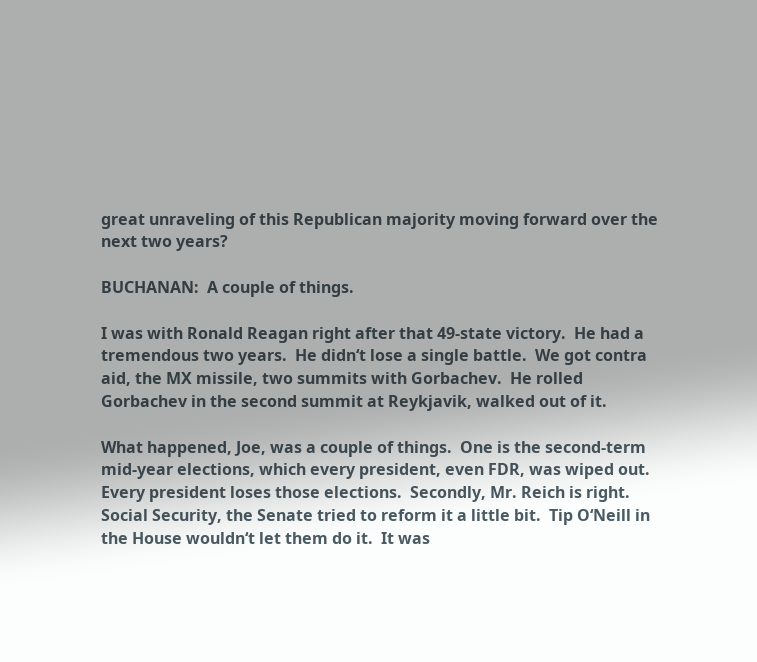great unraveling of this Republican majority moving forward over the next two years?

BUCHANAN:  A couple of things.

I was with Ronald Reagan right after that 49-state victory.  He had a tremendous two years.  He didn‘t lose a single battle.  We got contra aid, the MX missile, two summits with Gorbachev.  He rolled Gorbachev in the second summit at Reykjavik, walked out of it.

What happened, Joe, was a couple of things.  One is the second-term mid-year elections, which every president, even FDR, was wiped out.  Every president loses those elections.  Secondly, Mr. Reich is right.  Social Security, the Senate tried to reform it a little bit.  Tip O‘Neill in the House wouldn‘t let them do it.  It was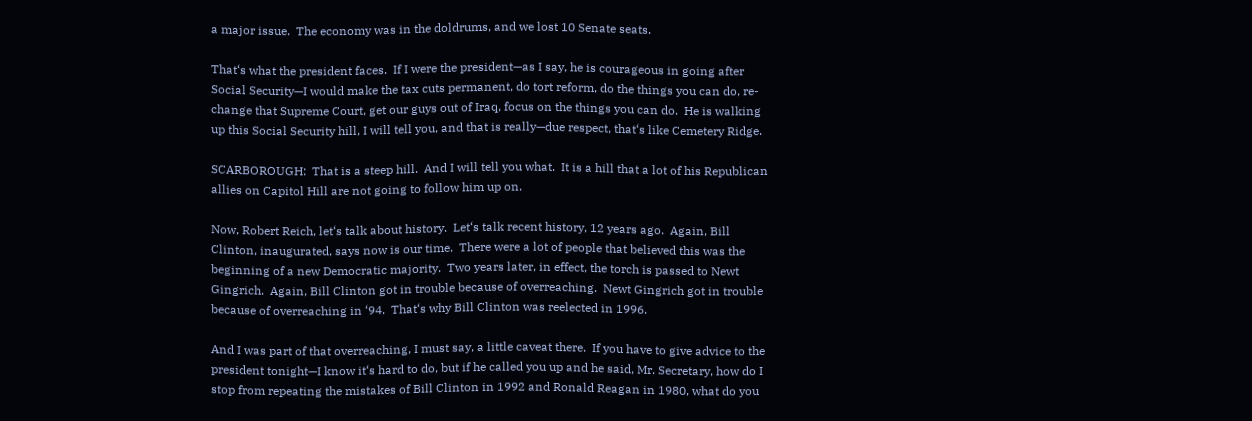a major issue.  The economy was in the doldrums, and we lost 10 Senate seats.

That‘s what the president faces.  If I were the president—as I say, he is courageous in going after Social Security—I would make the tax cuts permanent, do tort reform, do the things you can do, re-change that Supreme Court, get our guys out of Iraq, focus on the things you can do.  He is walking up this Social Security hill, I will tell you, and that is really—due respect, that‘s like Cemetery Ridge.

SCARBOROUGH:  That is a steep hill.  And I will tell you what.  It is a hill that a lot of his Republican allies on Capitol Hill are not going to follow him up on.

Now, Robert Reich, let‘s talk about history.  Let‘s talk recent history, 12 years ago.  Again, Bill Clinton, inaugurated, says now is our time.  There were a lot of people that believed this was the beginning of a new Democratic majority.  Two years later, in effect, the torch is passed to Newt Gingrich.  Again, Bill Clinton got in trouble because of overreaching.  Newt Gingrich got in trouble because of overreaching in ‘94.  That‘s why Bill Clinton was reelected in 1996.

And I was part of that overreaching, I must say, a little caveat there.  If you have to give advice to the president tonight—I know it‘s hard to do, but if he called you up and he said, Mr. Secretary, how do I stop from repeating the mistakes of Bill Clinton in 1992 and Ronald Reagan in 1980, what do you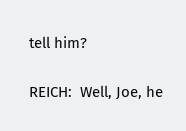tell him?

REICH:  Well, Joe, he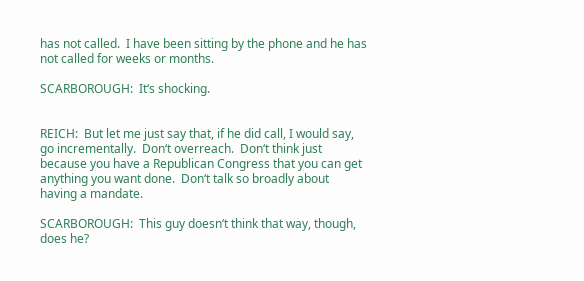has not called.  I have been sitting by the phone and he has not called for weeks or months.

SCARBOROUGH:  It‘s shocking.


REICH:  But let me just say that, if he did call, I would say, go incrementally.  Don‘t overreach.  Don‘t think just because you have a Republican Congress that you can get anything you want done.  Don‘t talk so broadly about having a mandate.

SCARBOROUGH:  This guy doesn‘t think that way, though, does he?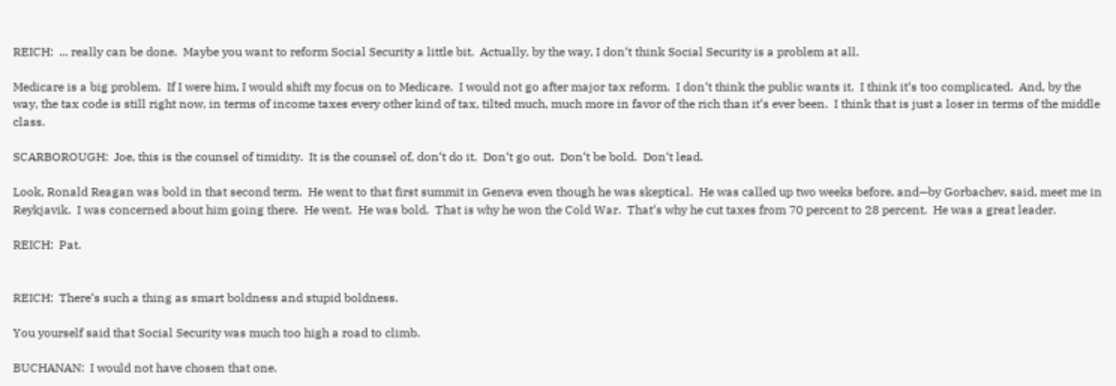REICH:  ... really can be done.  Maybe you want to reform Social Security a little bit.  Actually, by the way, I don‘t think Social Security is a problem at all.

Medicare is a big problem.  If I were him, I would shift my focus on to Medicare.  I would not go after major tax reform.  I don‘t think the public wants it.  I think it‘s too complicated.  And, by the way, the tax code is still right now, in terms of income taxes every other kind of tax, tilted much, much more in favor of the rich than it‘s ever been.  I think that is just a loser in terms of the middle class.

SCARBOROUGH:  Joe, this is the counsel of timidity.  It is the counsel of, don‘t do it.  Don‘t go out.  Don‘t be bold.  Don‘t lead.

Look, Ronald Reagan was bold in that second term.  He went to that first summit in Geneva even though he was skeptical.  He was called up two weeks before, and—by Gorbachev, said, meet me in Reykjavik.  I was concerned about him going there.  He went.  He was bold.  That is why he won the Cold War.  That‘s why he cut taxes from 70 percent to 28 percent.  He was a great leader.

REICH:  Pat.


REICH:  There‘s such a thing as smart boldness and stupid boldness.

You yourself said that Social Security was much too high a road to climb.

BUCHANAN:  I would not have chosen that one.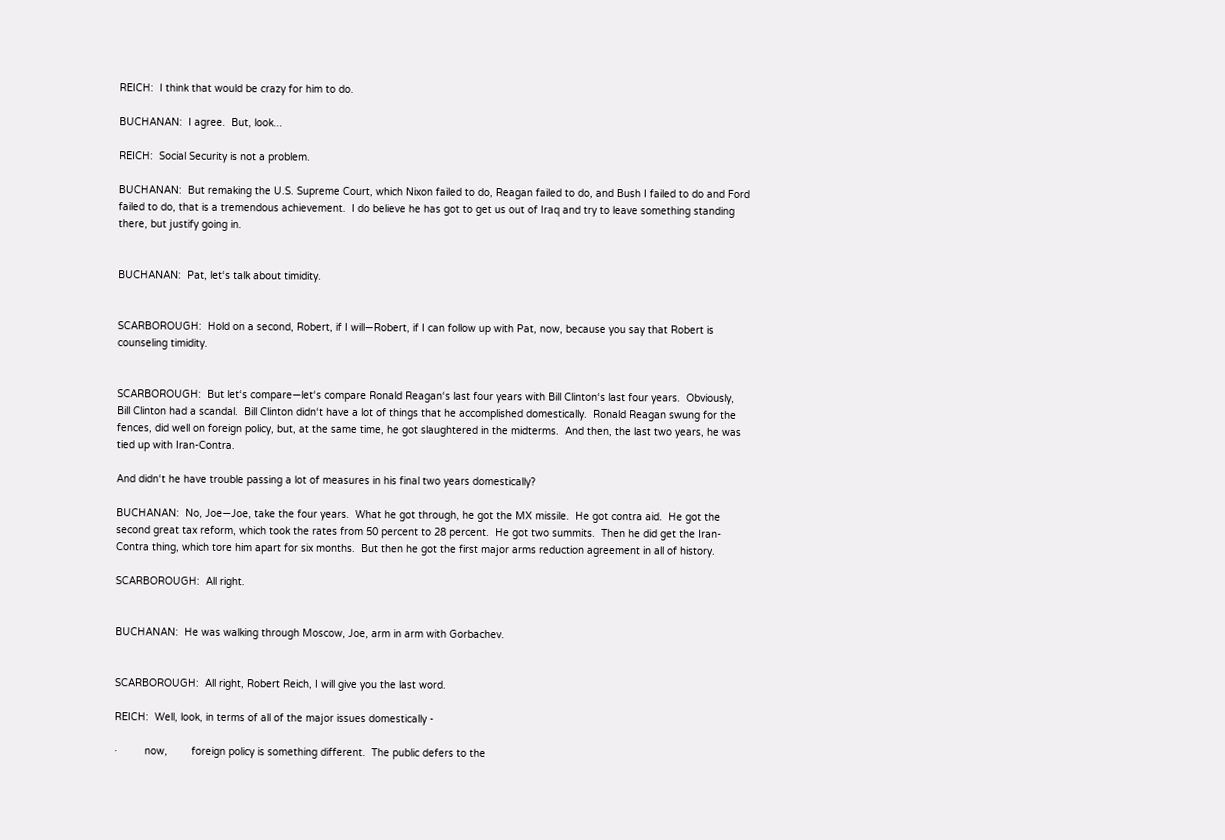REICH:  I think that would be crazy for him to do.

BUCHANAN:  I agree.  But, look...

REICH:  Social Security is not a problem.

BUCHANAN:  But remaking the U.S. Supreme Court, which Nixon failed to do, Reagan failed to do, and Bush I failed to do and Ford failed to do, that is a tremendous achievement.  I do believe he has got to get us out of Iraq and try to leave something standing there, but justify going in.


BUCHANAN:  Pat, let‘s talk about timidity.


SCARBOROUGH:  Hold on a second, Robert, if I will—Robert, if I can follow up with Pat, now, because you say that Robert is counseling timidity.


SCARBOROUGH:  But let‘s compare—let‘s compare Ronald Reagan‘s last four years with Bill Clinton‘s last four years.  Obviously, Bill Clinton had a scandal.  Bill Clinton didn‘t have a lot of things that he accomplished domestically.  Ronald Reagan swung for the fences, did well on foreign policy, but, at the same time, he got slaughtered in the midterms.  And then, the last two years, he was tied up with Iran-Contra.

And didn‘t he have trouble passing a lot of measures in his final two years domestically?

BUCHANAN:  No, Joe—Joe, take the four years.  What he got through, he got the MX missile.  He got contra aid.  He got the second great tax reform, which took the rates from 50 percent to 28 percent.  He got two summits.  Then he did get the Iran-Contra thing, which tore him apart for six months.  But then he got the first major arms reduction agreement in all of history.

SCARBOROUGH:  All right.


BUCHANAN:  He was walking through Moscow, Joe, arm in arm with Gorbachev.


SCARBOROUGH:  All right, Robert Reich, I will give you the last word.

REICH:  Well, look, in terms of all of the major issues domestically -

·         now,        foreign policy is something different.  The public defers to the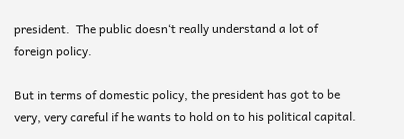president.  The public doesn‘t really understand a lot of foreign policy.

But in terms of domestic policy, the president has got to be very, very careful if he wants to hold on to his political capital.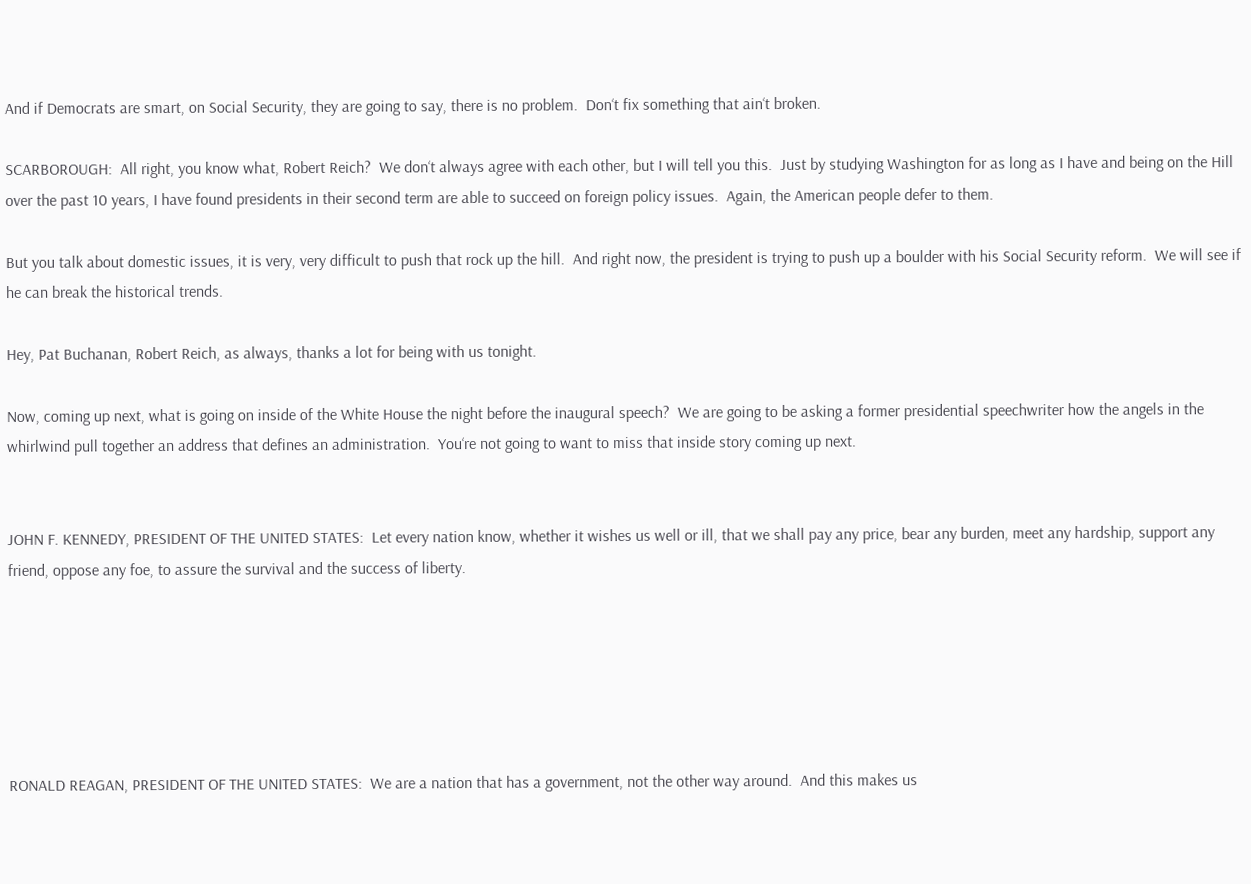And if Democrats are smart, on Social Security, they are going to say, there is no problem.  Don‘t fix something that ain‘t broken.

SCARBOROUGH:  All right, you know what, Robert Reich?  We don‘t always agree with each other, but I will tell you this.  Just by studying Washington for as long as I have and being on the Hill over the past 10 years, I have found presidents in their second term are able to succeed on foreign policy issues.  Again, the American people defer to them.

But you talk about domestic issues, it is very, very difficult to push that rock up the hill.  And right now, the president is trying to push up a boulder with his Social Security reform.  We will see if he can break the historical trends.

Hey, Pat Buchanan, Robert Reich, as always, thanks a lot for being with us tonight.

Now, coming up next, what is going on inside of the White House the night before the inaugural speech?  We are going to be asking a former presidential speechwriter how the angels in the whirlwind pull together an address that defines an administration.  You‘re not going to want to miss that inside story coming up next.


JOHN F. KENNEDY, PRESIDENT OF THE UNITED STATES:  Let every nation know, whether it wishes us well or ill, that we shall pay any price, bear any burden, meet any hardship, support any friend, oppose any foe, to assure the survival and the success of liberty.






RONALD REAGAN, PRESIDENT OF THE UNITED STATES:  We are a nation that has a government, not the other way around.  And this makes us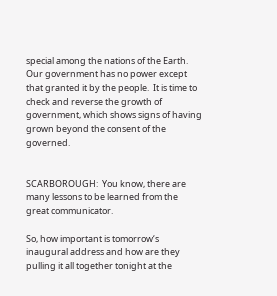special among the nations of the Earth.  Our government has no power except that granted it by the people.  It is time to check and reverse the growth of government, which shows signs of having grown beyond the consent of the governed.


SCARBOROUGH:  You know, there are many lessons to be learned from the great communicator.

So, how important is tomorrow‘s inaugural address and how are they pulling it all together tonight at the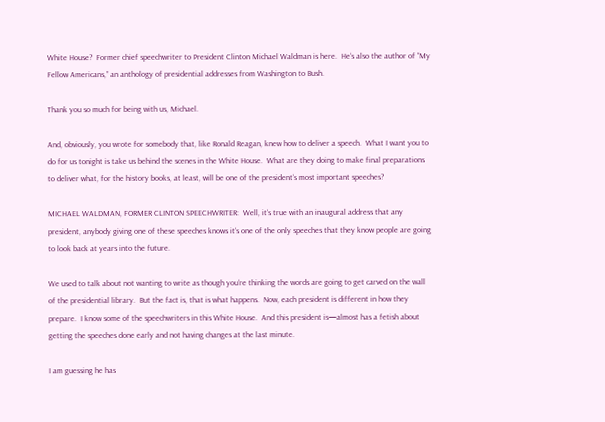White House?  Former chief speechwriter to President Clinton Michael Waldman is here.  He‘s also the author of “My Fellow Americans,” an anthology of presidential addresses from Washington to Bush.

Thank you so much for being with us, Michael.

And, obviously, you wrote for somebody that, like Ronald Reagan, knew how to deliver a speech.  What I want you to do for us tonight is take us behind the scenes in the White House.  What are they doing to make final preparations to deliver what, for the history books, at least, will be one of the president‘s most important speeches?

MICHAEL WALDMAN, FORMER CLINTON SPEECHWRITER:  Well, it‘s true with an inaugural address that any president, anybody giving one of these speeches knows it‘s one of the only speeches that they know people are going to look back at years into the future.

We used to talk about not wanting to write as though you‘re thinking the words are going to get carved on the wall of the presidential library.  But the fact is, that is what happens.  Now, each president is different in how they prepare.  I know some of the speechwriters in this White House.  And this president is—almost has a fetish about getting the speeches done early and not having changes at the last minute.

I am guessing he has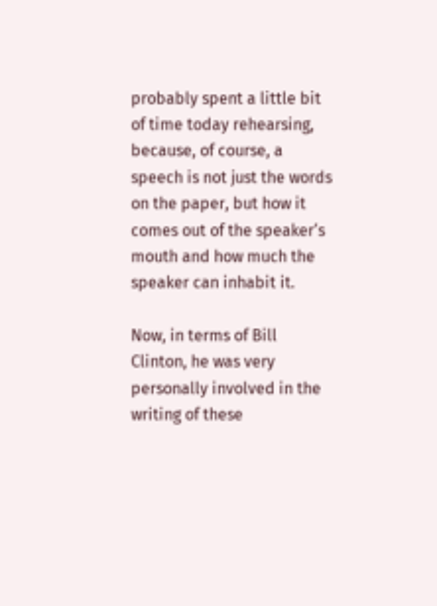probably spent a little bit of time today rehearsing, because, of course, a speech is not just the words on the paper, but how it comes out of the speaker‘s mouth and how much the speaker can inhabit it.

Now, in terms of Bill Clinton, he was very personally involved in the writing of these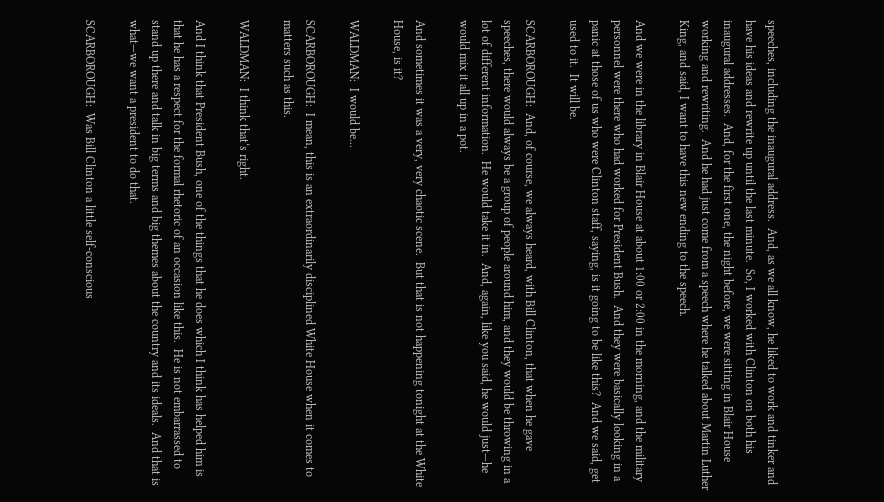speeches, including the inaugural address.  And, as we all know, he liked to work and tinker and have his ideas and rewrite up until the last minute.  So, I worked with Clinton on both his inaugural addresses.  And, for the first one, the night before, we were sitting in Blair House working and rewriting.  And he had just come from a speech where he talked about Martin Luther King, and said, I want to have this new ending to the speech.

And we were in the library in Blair House at about 1:00 or 2:00 in the morning, and the military personnel were there who had worked for President Bush.  And they were basically looking in a panic at those of us who were Clinton staff, saying, is it going to be like this?  And we said, get used to it.  It will be.

SCARBOROUGH:  And, of course, we always heard, with Bill Clinton, that when he gave speeches, there would always be a group of people around him, and they would be throwing in a lot of different information.  He would take it in.  And, again, like you said, he would just—he would mix it all up in a pot.

And sometimes it was a very, very chaotic scene.  But that is not happening tonight at the White House, is it?

WALDMAN:  I would be...

SCARBOROUGH:  I mean, this is an extraordinarily disciplined White House when it comes to matters such as this.

WALDMAN:  I think that‘s right.

And I think that President Bush, one of the things that he does which I think has helped him is that he has a respect for the formal rhetoric of an occasion like this.  He is not embarrassed to stand up there and talk in big terms and big themes about the country and its ideals.  And that is what—we want a president to do that.

SCARBOROUGH:  Was Bill Clinton a little self-conscious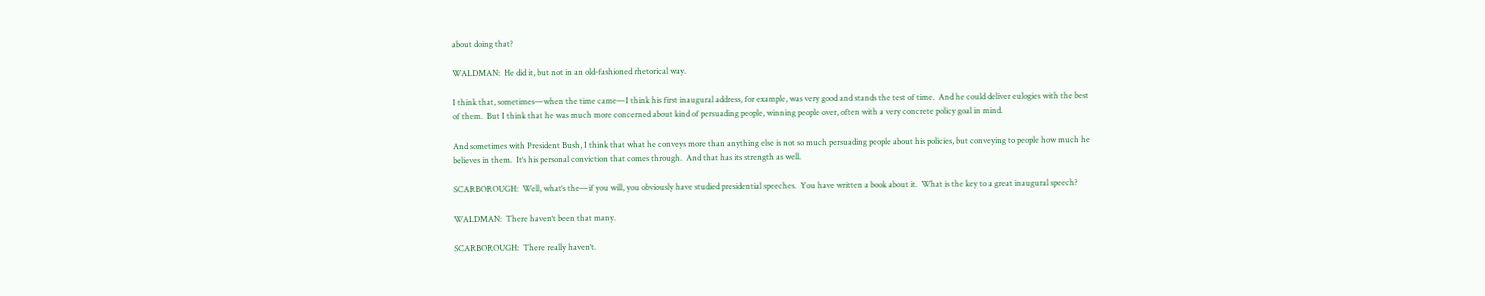about doing that?

WALDMAN:  He did it, but not in an old-fashioned rhetorical way.

I think that, sometimes—when the time came—I think his first inaugural address, for example, was very good and stands the test of time.  And he could deliver eulogies with the best of them.  But I think that he was much more concerned about kind of persuading people, winning people over, often with a very concrete policy goal in mind.

And sometimes with President Bush, I think that what he conveys more than anything else is not so much persuading people about his policies, but conveying to people how much he believes in them.  It‘s his personal conviction that comes through.  And that has its strength as well.

SCARBOROUGH:  Well, what‘s the—if you will, you obviously have studied presidential speeches.  You have written a book about it.  What is the key to a great inaugural speech?

WALDMAN:  There haven‘t been that many.

SCARBOROUGH:  There really haven‘t.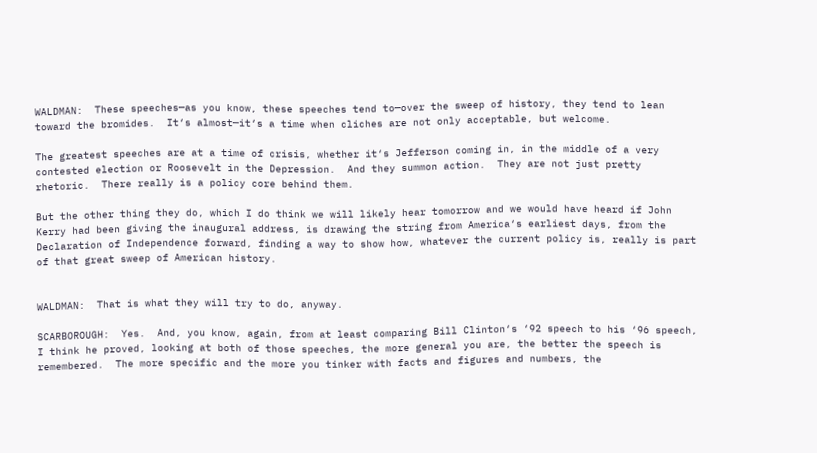WALDMAN:  These speeches—as you know, these speeches tend to—over the sweep of history, they tend to lean toward the bromides.  It‘s almost—it‘s a time when cliches are not only acceptable, but welcome.

The greatest speeches are at a time of crisis, whether it‘s Jefferson coming in, in the middle of a very contested election or Roosevelt in the Depression.  And they summon action.  They are not just pretty rhetoric.  There really is a policy core behind them.

But the other thing they do, which I do think we will likely hear tomorrow and we would have heard if John Kerry had been giving the inaugural address, is drawing the string from America‘s earliest days, from the Declaration of Independence forward, finding a way to show how, whatever the current policy is, really is part of that great sweep of American history.


WALDMAN:  That is what they will try to do, anyway.

SCARBOROUGH:  Yes.  And, you know, again, from at least comparing Bill Clinton‘s ‘92 speech to his ‘96 speech, I think he proved, looking at both of those speeches, the more general you are, the better the speech is remembered.  The more specific and the more you tinker with facts and figures and numbers, the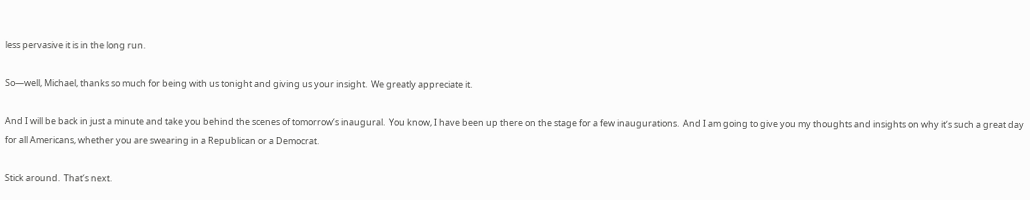less pervasive it is in the long run.

So—well, Michael, thanks so much for being with us tonight and giving us your insight.  We greatly appreciate it.

And I will be back in just a minute and take you behind the scenes of tomorrow‘s inaugural.  You know, I have been up there on the stage for a few inaugurations.  And I am going to give you my thoughts and insights on why it‘s such a great day for all Americans, whether you are swearing in a Republican or a Democrat.

Stick around.  That‘s next.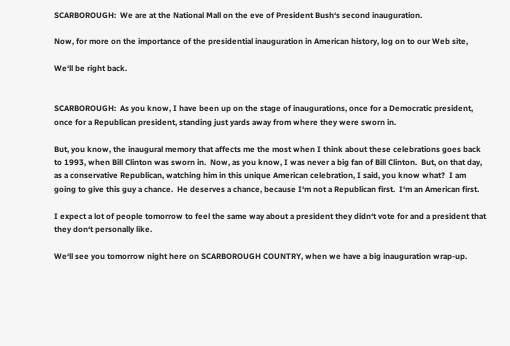SCARBOROUGH:  We are at the National Mall on the eve of President Bush‘s second inauguration.

Now, for more on the importance of the presidential inauguration in American history, log on to our Web site,

We‘ll be right back.


SCARBOROUGH:  As you know, I have been up on the stage of inaugurations, once for a Democratic president, once for a Republican president, standing just yards away from where they were sworn in.

But, you know, the inaugural memory that affects me the most when I think about these celebrations goes back to 1993, when Bill Clinton was sworn in.  Now, as you know, I was never a big fan of Bill Clinton.  But, on that day, as a conservative Republican, watching him in this unique American celebration, I said, you know what?  I am going to give this guy a chance.  He deserves a chance, because I‘m not a Republican first.  I‘m an American first.

I expect a lot of people tomorrow to feel the same way about a president they didn‘t vote for and a president that they don‘t personally like.

We‘ll see you tomorrow night here on SCARBOROUGH COUNTRY, when we have a big inauguration wrap-up.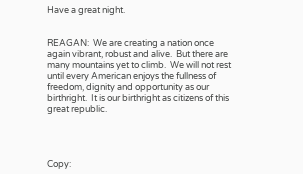Have a great night.


REAGAN:  We are creating a nation once again vibrant, robust and alive.  But there are many mountains yet to climb.  We will not rest until every American enjoys the fullness of freedom, dignity and opportunity as our birthright.  It is our birthright as citizens of this great republic.




Copy: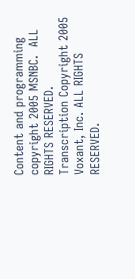Content and programming copyright 2005 MSNBC.  ALL RIGHTS RESERVED.  Transcription Copyright 2005 Voxant, Inc. ALL RIGHTS  RESERVED.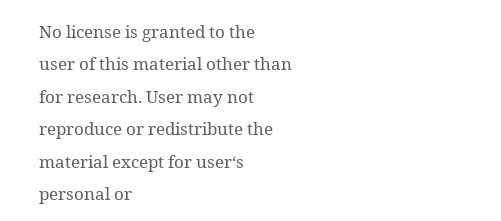No license is granted to the user of this material other than for research. User may not reproduce or redistribute the material except for user‘s personal or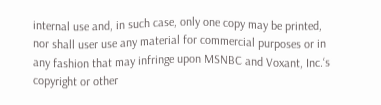internal use and, in such case, only one copy may be printed, nor shall user use any material for commercial purposes or in any fashion that may infringe upon MSNBC and Voxant, Inc.‘s copyright or other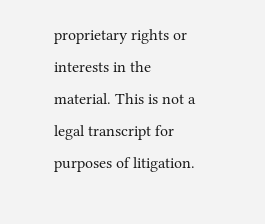proprietary rights or interests in the material. This is not a legal transcript for purposes of litigation.